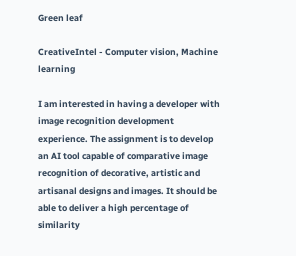Green leaf

CreativeIntel - Computer vision, Machine learning

I am interested in having a developer with image recognition development experience. The assignment is to develop an AI tool capable of comparative image recognition of decorative, artistic and artisanal designs and images. It should be able to deliver a high percentage of similarity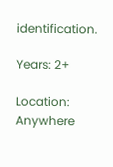identification.

Years: 2+

Location: Anywhere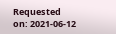Requested on: 2021-06-12